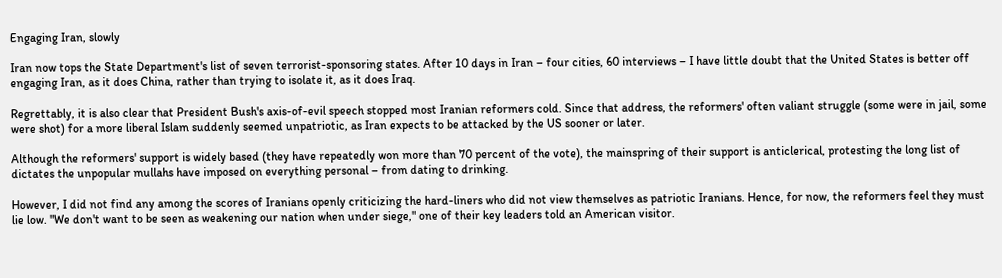Engaging Iran, slowly

Iran now tops the State Department's list of seven terrorist-sponsoring states. After 10 days in Iran – four cities, 60 interviews – I have little doubt that the United States is better off engaging Iran, as it does China, rather than trying to isolate it, as it does Iraq.

Regrettably, it is also clear that President Bush's axis-of-evil speech stopped most Iranian reformers cold. Since that address, the reformers' often valiant struggle (some were in jail, some were shot) for a more liberal Islam suddenly seemed unpatriotic, as Iran expects to be attacked by the US sooner or later.

Although the reformers' support is widely based (they have repeatedly won more than 70 percent of the vote), the mainspring of their support is anticlerical, protesting the long list of dictates the unpopular mullahs have imposed on everything personal – from dating to drinking.

However, I did not find any among the scores of Iranians openly criticizing the hard-liners who did not view themselves as patriotic Iranians. Hence, for now, the reformers feel they must lie low. "We don't want to be seen as weakening our nation when under siege," one of their key leaders told an American visitor.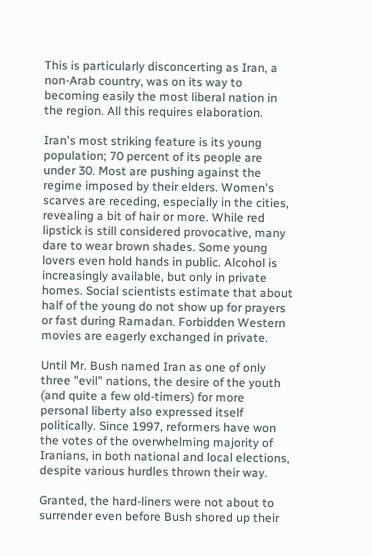This is particularly disconcerting as Iran, a non-Arab country, was on its way to becoming easily the most liberal nation in the region. All this requires elaboration.

Iran's most striking feature is its young population; 70 percent of its people are under 30. Most are pushing against the regime imposed by their elders. Women's scarves are receding, especially in the cities, revealing a bit of hair or more. While red lipstick is still considered provocative, many dare to wear brown shades. Some young lovers even hold hands in public. Alcohol is increasingly available, but only in private homes. Social scientists estimate that about half of the young do not show up for prayers or fast during Ramadan. Forbidden Western movies are eagerly exchanged in private.

Until Mr. Bush named Iran as one of only three "evil" nations, the desire of the youth (and quite a few old-timers) for more personal liberty also expressed itself politically. Since 1997, reformers have won the votes of the overwhelming majority of Iranians, in both national and local elections, despite various hurdles thrown their way.

Granted, the hard-liners were not about to surrender even before Bush shored up their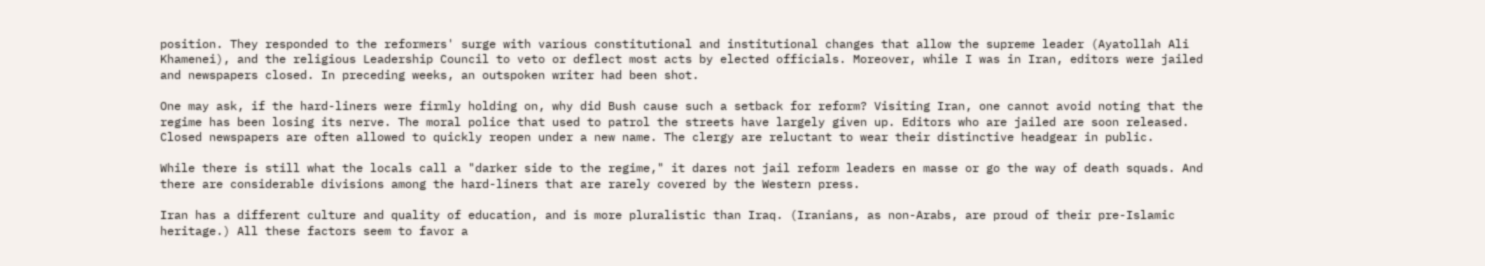position. They responded to the reformers' surge with various constitutional and institutional changes that allow the supreme leader (Ayatollah Ali Khamenei), and the religious Leadership Council to veto or deflect most acts by elected officials. Moreover, while I was in Iran, editors were jailed and newspapers closed. In preceding weeks, an outspoken writer had been shot.

One may ask, if the hard-liners were firmly holding on, why did Bush cause such a setback for reform? Visiting Iran, one cannot avoid noting that the regime has been losing its nerve. The moral police that used to patrol the streets have largely given up. Editors who are jailed are soon released. Closed newspapers are often allowed to quickly reopen under a new name. The clergy are reluctant to wear their distinctive headgear in public.

While there is still what the locals call a "darker side to the regime," it dares not jail reform leaders en masse or go the way of death squads. And there are considerable divisions among the hard-liners that are rarely covered by the Western press.

Iran has a different culture and quality of education, and is more pluralistic than Iraq. (Iranians, as non-Arabs, are proud of their pre-Islamic heritage.) All these factors seem to favor a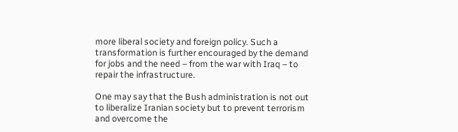more liberal society and foreign policy. Such a transformation is further encouraged by the demand for jobs and the need – from the war with Iraq – to repair the infrastructure.

One may say that the Bush administration is not out to liberalize Iranian society but to prevent terrorism and overcome the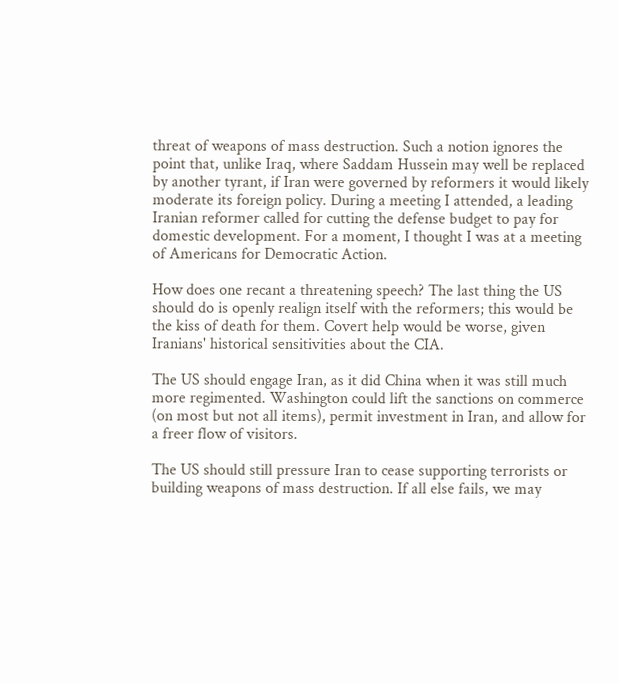threat of weapons of mass destruction. Such a notion ignores the point that, unlike Iraq, where Saddam Hussein may well be replaced by another tyrant, if Iran were governed by reformers it would likely moderate its foreign policy. During a meeting I attended, a leading Iranian reformer called for cutting the defense budget to pay for domestic development. For a moment, I thought I was at a meeting of Americans for Democratic Action.

How does one recant a threatening speech? The last thing the US should do is openly realign itself with the reformers; this would be the kiss of death for them. Covert help would be worse, given Iranians' historical sensitivities about the CIA.

The US should engage Iran, as it did China when it was still much more regimented. Washington could lift the sanctions on commerce (on most but not all items), permit investment in Iran, and allow for a freer flow of visitors.

The US should still pressure Iran to cease supporting terrorists or building weapons of mass destruction. If all else fails, we may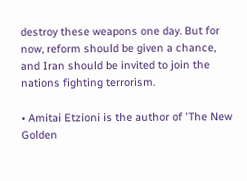destroy these weapons one day. But for now, reform should be given a chance, and Iran should be invited to join the nations fighting terrorism.

• Amitai Etzioni is the author of 'The New Golden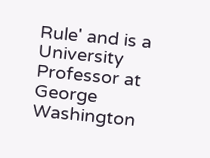Rule' and is a University Professor at George Washington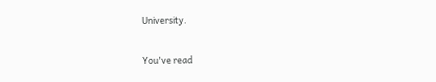University.

You've read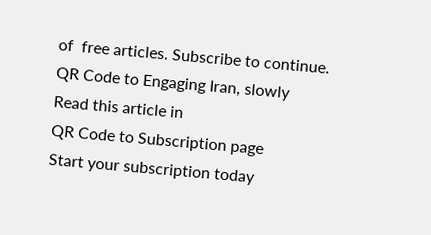of  free articles. Subscribe to continue.
QR Code to Engaging Iran, slowly
Read this article in
QR Code to Subscription page
Start your subscription today